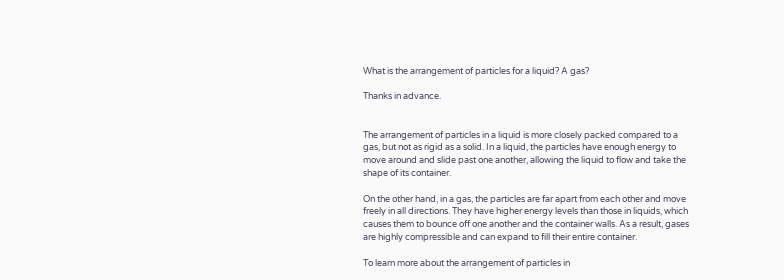What is the arrangement of particles for a liquid? A gas?

Thanks in advance.


The arrangement of particles in a liquid is more closely packed compared to a gas, but not as rigid as a solid. In a liquid, the particles have enough energy to move around and slide past one another, allowing the liquid to flow and take the shape of its container.

On the other hand, in a gas, the particles are far apart from each other and move freely in all directions. They have higher energy levels than those in liquids, which causes them to bounce off one another and the container walls. As a result, gases are highly compressible and can expand to fill their entire container.

To learn more about the arrangement of particles in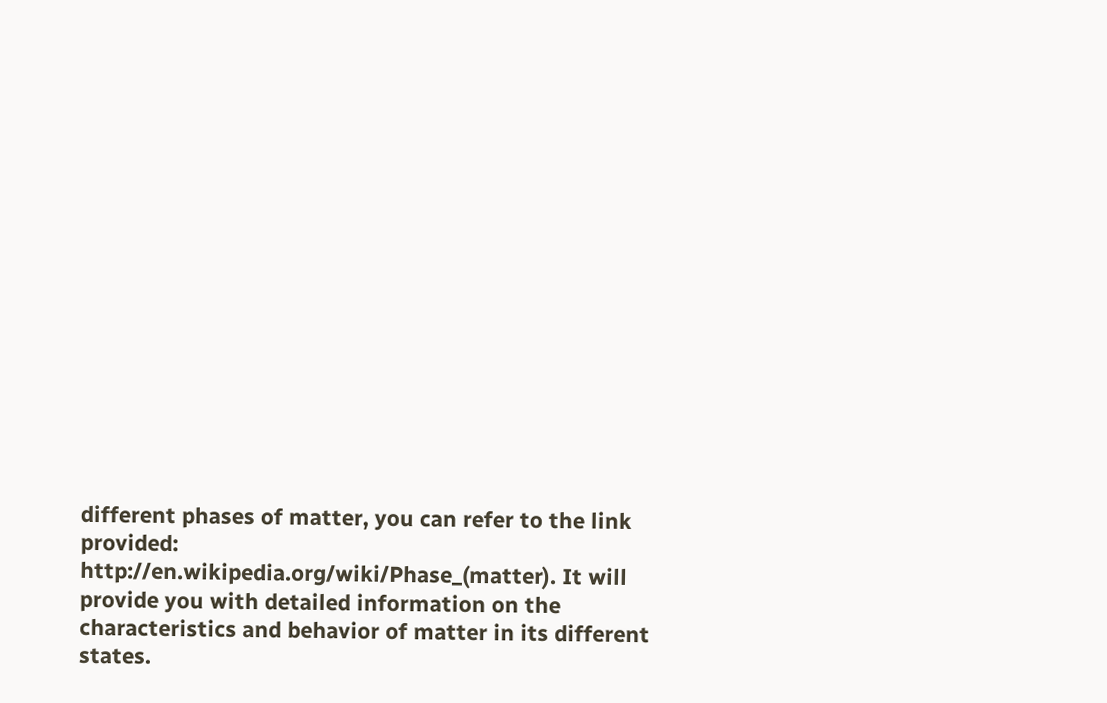different phases of matter, you can refer to the link provided: http://en.wikipedia.org/wiki/Phase_(matter). It will provide you with detailed information on the characteristics and behavior of matter in its different states.